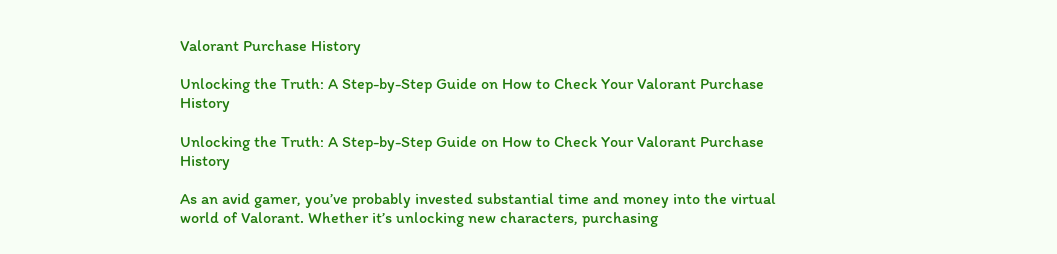Valorant Purchase History

Unlocking the Truth: A Step-by-Step Guide on How to Check Your Valorant Purchase History

Unlocking the Truth: A Step-by-Step Guide on How to Check Your Valorant Purchase History

As an avid gamer, you’ve probably invested substantial time and money into the virtual world of Valorant. Whether it’s unlocking new characters, purchasing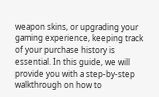weapon skins, or upgrading your gaming experience, keeping track of your purchase history is essential. In this guide, we will provide you with a step-by-step walkthrough on how to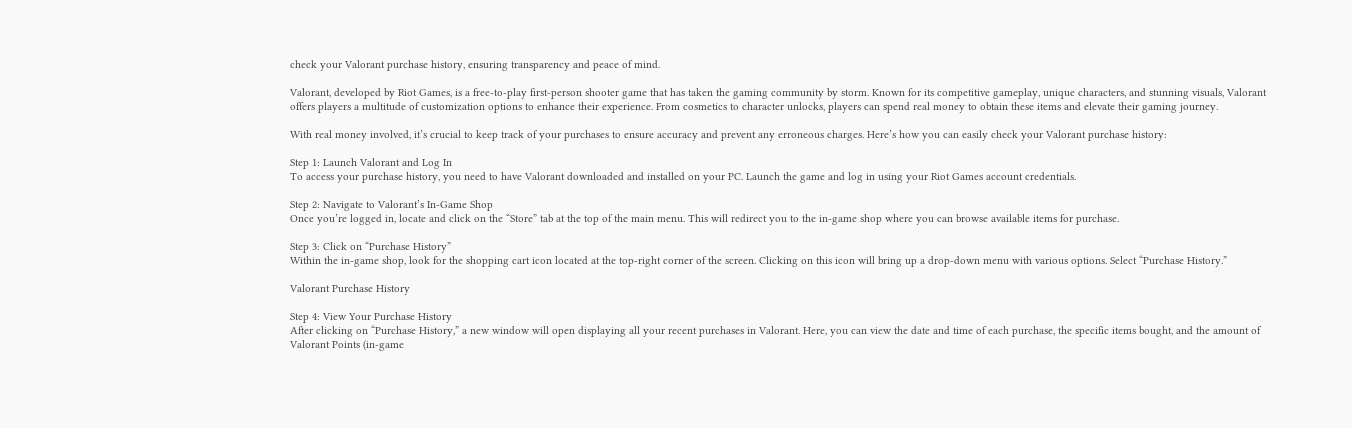check your Valorant purchase history, ensuring transparency and peace of mind.

Valorant, developed by Riot Games, is a free-to-play first-person shooter game that has taken the gaming community by storm. Known for its competitive gameplay, unique characters, and stunning visuals, Valorant offers players a multitude of customization options to enhance their experience. From cosmetics to character unlocks, players can spend real money to obtain these items and elevate their gaming journey.

With real money involved, it’s crucial to keep track of your purchases to ensure accuracy and prevent any erroneous charges. Here’s how you can easily check your Valorant purchase history:

Step 1: Launch Valorant and Log In
To access your purchase history, you need to have Valorant downloaded and installed on your PC. Launch the game and log in using your Riot Games account credentials.

Step 2: Navigate to Valorant’s In-Game Shop
Once you’re logged in, locate and click on the “Store” tab at the top of the main menu. This will redirect you to the in-game shop where you can browse available items for purchase.

Step 3: Click on “Purchase History”
Within the in-game shop, look for the shopping cart icon located at the top-right corner of the screen. Clicking on this icon will bring up a drop-down menu with various options. Select “Purchase History.”

Valorant Purchase History

Step 4: View Your Purchase History
After clicking on “Purchase History,” a new window will open displaying all your recent purchases in Valorant. Here, you can view the date and time of each purchase, the specific items bought, and the amount of Valorant Points (in-game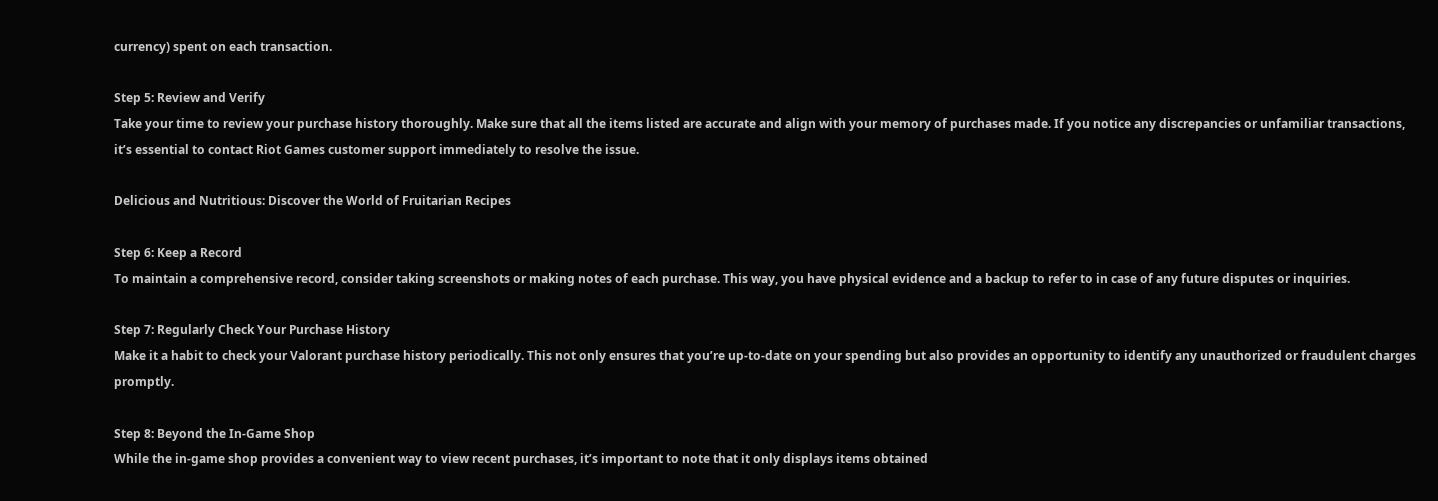currency) spent on each transaction.

Step 5: Review and Verify
Take your time to review your purchase history thoroughly. Make sure that all the items listed are accurate and align with your memory of purchases made. If you notice any discrepancies or unfamiliar transactions, it’s essential to contact Riot Games customer support immediately to resolve the issue.

Delicious and Nutritious: Discover the World of Fruitarian Recipes

Step 6: Keep a Record
To maintain a comprehensive record, consider taking screenshots or making notes of each purchase. This way, you have physical evidence and a backup to refer to in case of any future disputes or inquiries.

Step 7: Regularly Check Your Purchase History
Make it a habit to check your Valorant purchase history periodically. This not only ensures that you’re up-to-date on your spending but also provides an opportunity to identify any unauthorized or fraudulent charges promptly.

Step 8: Beyond the In-Game Shop
While the in-game shop provides a convenient way to view recent purchases, it’s important to note that it only displays items obtained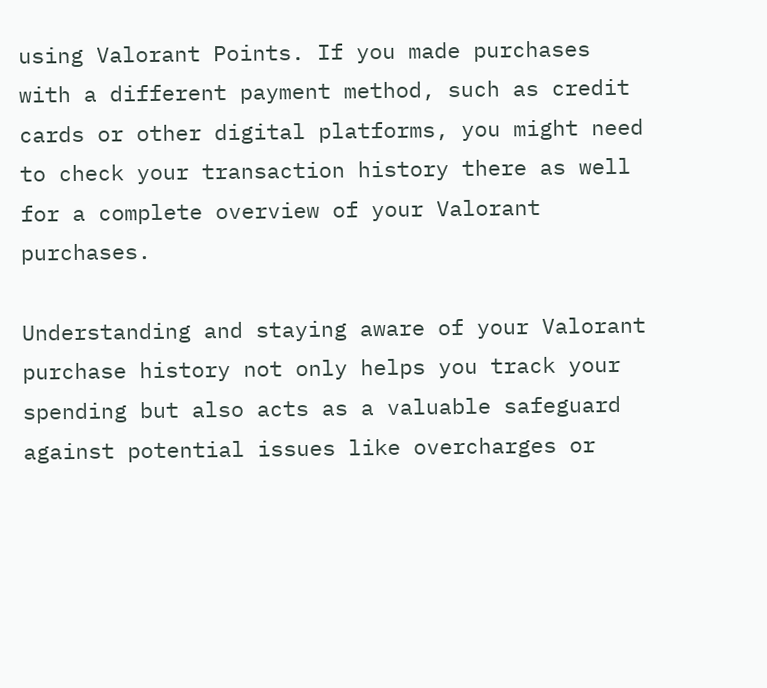using Valorant Points. If you made purchases with a different payment method, such as credit cards or other digital platforms, you might need to check your transaction history there as well for a complete overview of your Valorant purchases.

Understanding and staying aware of your Valorant purchase history not only helps you track your spending but also acts as a valuable safeguard against potential issues like overcharges or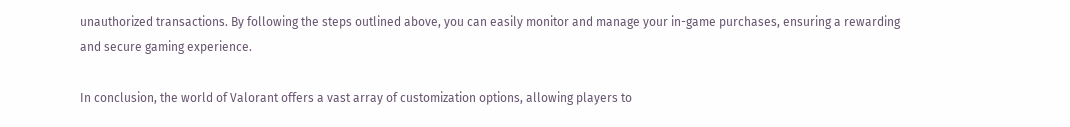unauthorized transactions. By following the steps outlined above, you can easily monitor and manage your in-game purchases, ensuring a rewarding and secure gaming experience.

In conclusion, the world of Valorant offers a vast array of customization options, allowing players to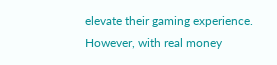elevate their gaming experience. However, with real money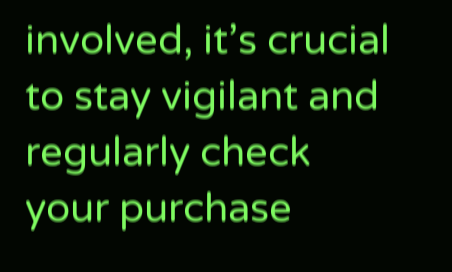involved, it’s crucial to stay vigilant and regularly check your purchase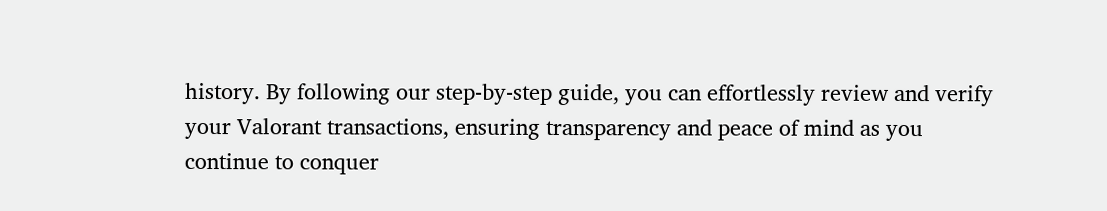history. By following our step-by-step guide, you can effortlessly review and verify your Valorant transactions, ensuring transparency and peace of mind as you continue to conquer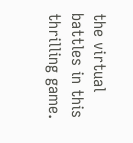the virtual battles in this thrilling game.